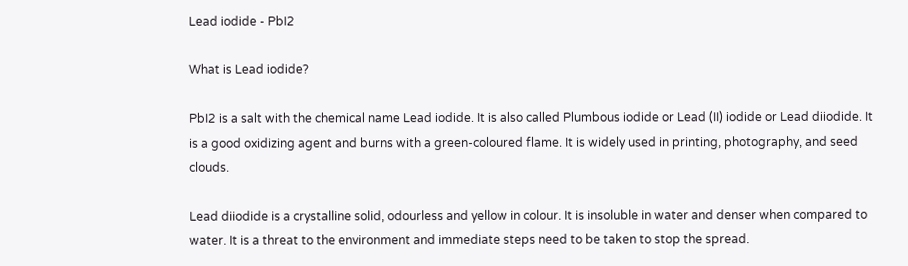Lead iodide - PbI2

What is Lead iodide?

PbI2 is a salt with the chemical name Lead iodide. It is also called Plumbous iodide or Lead (II) iodide or Lead diiodide. It is a good oxidizing agent and burns with a green-coloured flame. It is widely used in printing, photography, and seed clouds.

Lead diiodide is a crystalline solid, odourless and yellow in colour. It is insoluble in water and denser when compared to water. It is a threat to the environment and immediate steps need to be taken to stop the spread.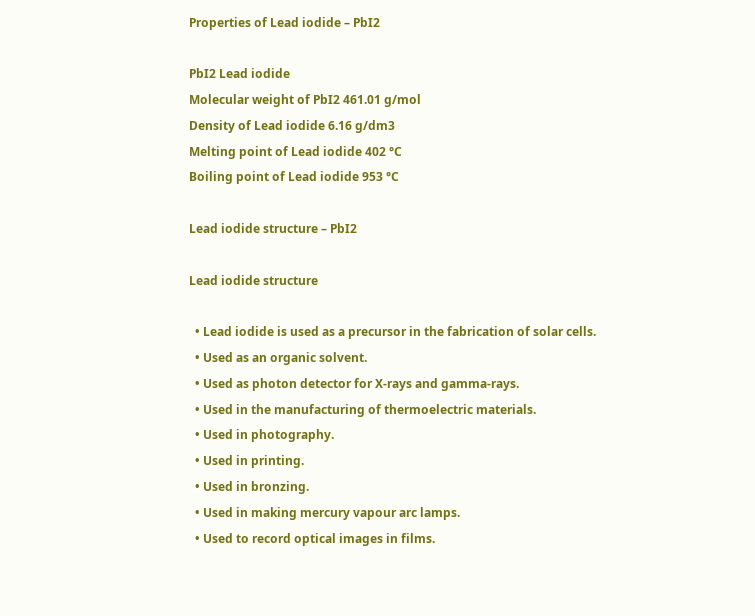Properties of Lead iodide – PbI2

PbI2 Lead iodide
Molecular weight of PbI2 461.01 g/mol
Density of Lead iodide 6.16 g/dm3
Melting point of Lead iodide 402 °C
Boiling point of Lead iodide 953 °C

Lead iodide structure – PbI2

Lead iodide structure

  • Lead iodide is used as a precursor in the fabrication of solar cells.
  • Used as an organic solvent.
  • Used as photon detector for X-rays and gamma-rays.
  • Used in the manufacturing of thermoelectric materials.
  • Used in photography.
  • Used in printing.
  • Used in bronzing.
  • Used in making mercury vapour arc lamps.
  • Used to record optical images in films.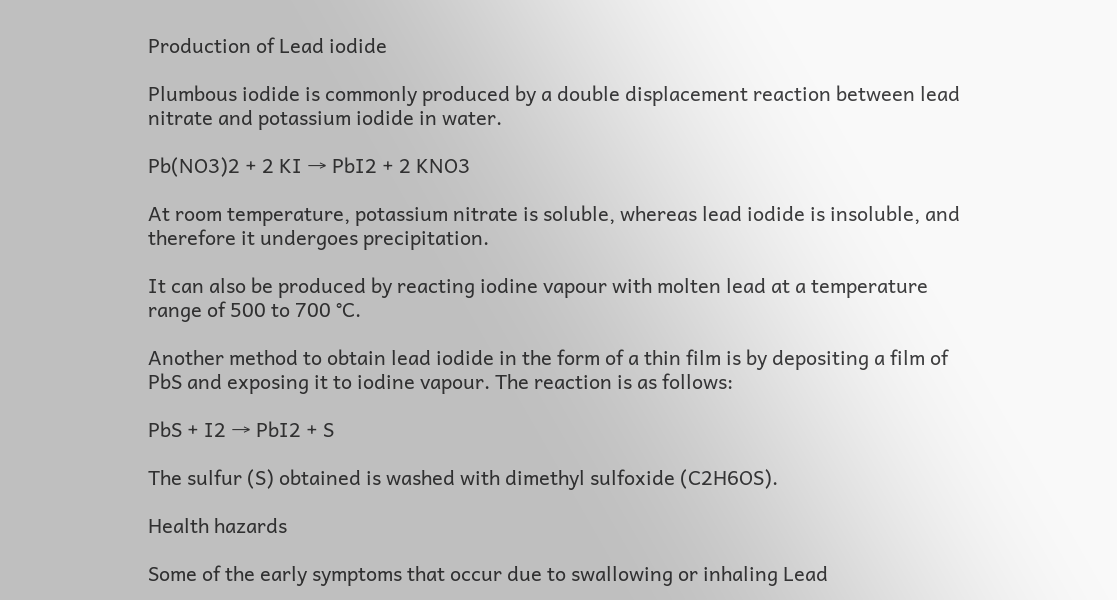Production of Lead iodide

Plumbous iodide is commonly produced by a double displacement reaction between lead nitrate and potassium iodide in water.

Pb(NO3)2 + 2 KI → PbI2 + 2 KNO3

At room temperature, potassium nitrate is soluble, whereas lead iodide is insoluble, and therefore it undergoes precipitation.

It can also be produced by reacting iodine vapour with molten lead at a temperature range of 500 to 700 °C.

Another method to obtain lead iodide in the form of a thin film is by depositing a film of PbS and exposing it to iodine vapour. The reaction is as follows:

PbS + I2 → PbI2 + S

The sulfur (S) obtained is washed with dimethyl sulfoxide (C2H6OS).

Health hazards

Some of the early symptoms that occur due to swallowing or inhaling Lead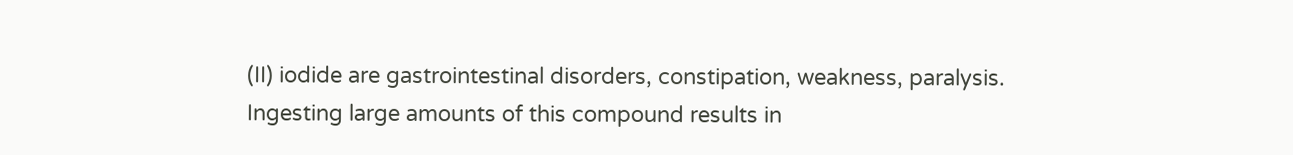(II) iodide are gastrointestinal disorders, constipation, weakness, paralysis. Ingesting large amounts of this compound results in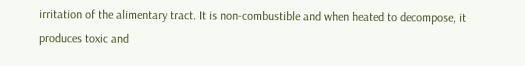irritation of the alimentary tract. It is non-combustible and when heated to decompose, it produces toxic and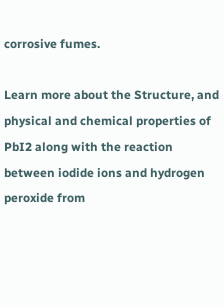corrosive fumes.

Learn more about the Structure, and physical and chemical properties of PbI2 along with the reaction between iodide ions and hydrogen peroxide from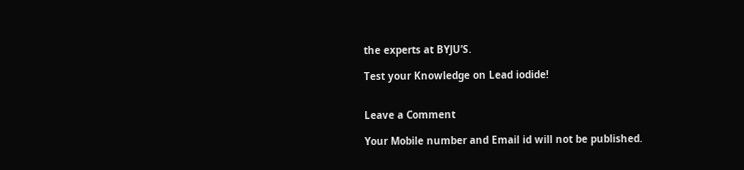the experts at BYJU’S.

Test your Knowledge on Lead iodide!


Leave a Comment

Your Mobile number and Email id will not be published.